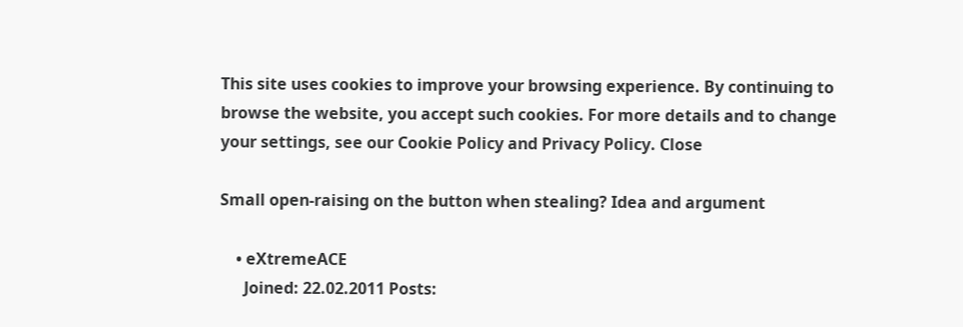This site uses cookies to improve your browsing experience. By continuing to browse the website, you accept such cookies. For more details and to change your settings, see our Cookie Policy and Privacy Policy. Close

Small open-raising on the button when stealing? Idea and argument

    • eXtremeACE
      Joined: 22.02.2011 Posts: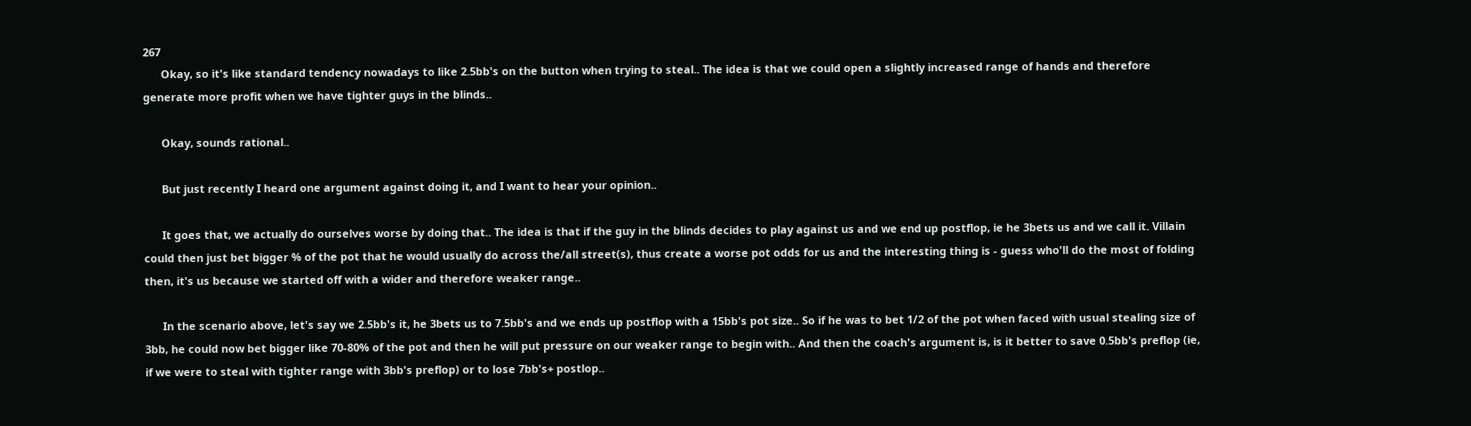267
      Okay, so it's like standard tendency nowadays to like 2.5bb's on the button when trying to steal.. The idea is that we could open a slightly increased range of hands and therefore generate more profit when we have tighter guys in the blinds..

      Okay, sounds rational..

      But just recently I heard one argument against doing it, and I want to hear your opinion..

      It goes that, we actually do ourselves worse by doing that.. The idea is that if the guy in the blinds decides to play against us and we end up postflop, ie he 3bets us and we call it. Villain could then just bet bigger % of the pot that he would usually do across the/all street(s), thus create a worse pot odds for us and the interesting thing is - guess who'll do the most of folding then, it's us because we started off with a wider and therefore weaker range..

      In the scenario above, let's say we 2.5bb's it, he 3bets us to 7.5bb's and we ends up postflop with a 15bb's pot size.. So if he was to bet 1/2 of the pot when faced with usual stealing size of 3bb, he could now bet bigger like 70-80% of the pot and then he will put pressure on our weaker range to begin with.. And then the coach's argument is, is it better to save 0.5bb's preflop (ie, if we were to steal with tighter range with 3bb's preflop) or to lose 7bb's+ postlop..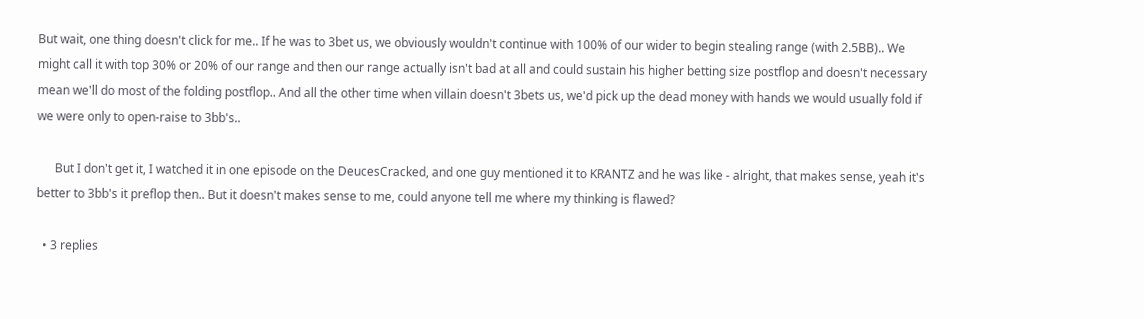But wait, one thing doesn't click for me.. If he was to 3bet us, we obviously wouldn't continue with 100% of our wider to begin stealing range (with 2.5BB).. We might call it with top 30% or 20% of our range and then our range actually isn't bad at all and could sustain his higher betting size postflop and doesn't necessary mean we'll do most of the folding postflop.. And all the other time when villain doesn't 3bets us, we'd pick up the dead money with hands we would usually fold if we were only to open-raise to 3bb's..

      But I don't get it, I watched it in one episode on the DeucesCracked, and one guy mentioned it to KRANTZ and he was like - alright, that makes sense, yeah it's better to 3bb's it preflop then.. But it doesn't makes sense to me, could anyone tell me where my thinking is flawed?

  • 3 replies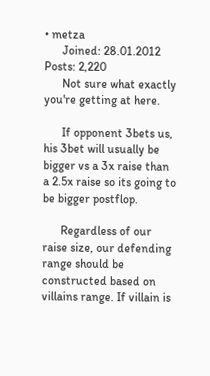• metza
      Joined: 28.01.2012 Posts: 2,220
      Not sure what exactly you're getting at here.

      If opponent 3bets us, his 3bet will usually be bigger vs a 3x raise than a 2.5x raise so its going to be bigger postflop.

      Regardless of our raise size, our defending range should be constructed based on villains range. If villain is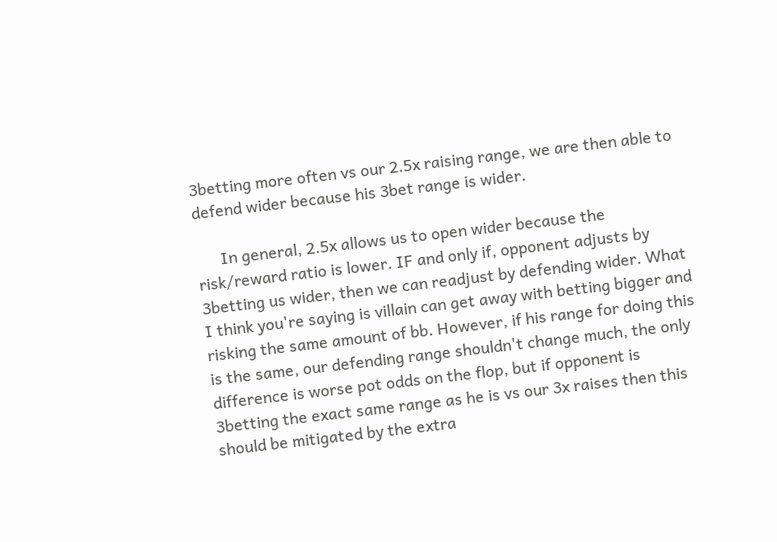3betting more often vs our 2.5x raising range, we are then able to defend wider because his 3bet range is wider.

      In general, 2.5x allows us to open wider because the risk/reward ratio is lower. IF and only if, opponent adjusts by 3betting us wider, then we can readjust by defending wider. What I think you're saying is villain can get away with betting bigger and risking the same amount of bb. However, if his range for doing this is the same, our defending range shouldn't change much, the only difference is worse pot odds on the flop, but if opponent is 3betting the exact same range as he is vs our 3x raises then this should be mitigated by the extra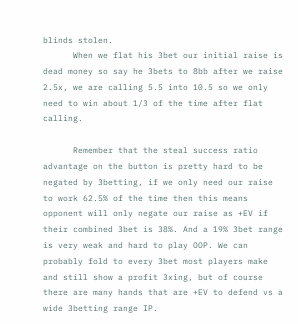blinds stolen.
      When we flat his 3bet our initial raise is dead money so say he 3bets to 8bb after we raise 2.5x, we are calling 5.5 into 10.5 so we only need to win about 1/3 of the time after flat calling.

      Remember that the steal success ratio advantage on the button is pretty hard to be negated by 3betting, if we only need our raise to work 62.5% of the time then this means opponent will only negate our raise as +EV if their combined 3bet is 38%. And a 19% 3bet range is very weak and hard to play OOP. We can probably fold to every 3bet most players make and still show a profit 3xing, but of course there are many hands that are +EV to defend vs a wide 3betting range IP.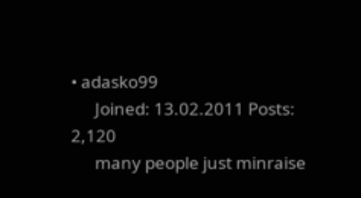• adasko99
      Joined: 13.02.2011 Posts: 2,120
      many people just minraise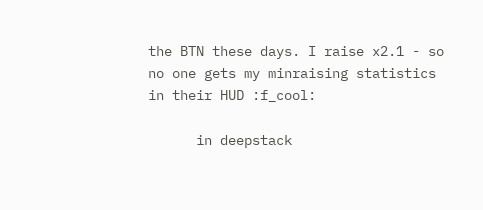the BTN these days. I raise x2.1 - so no one gets my minraising statistics in their HUD :f_cool:

      in deepstack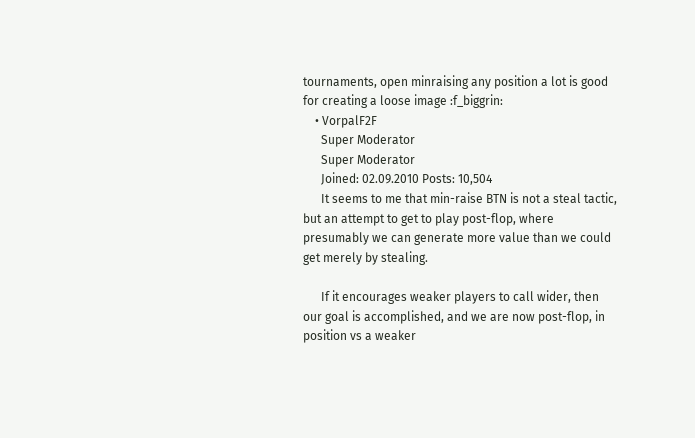tournaments, open minraising any position a lot is good for creating a loose image :f_biggrin:
    • VorpalF2F
      Super Moderator
      Super Moderator
      Joined: 02.09.2010 Posts: 10,504
      It seems to me that min-raise BTN is not a steal tactic, but an attempt to get to play post-flop, where presumably we can generate more value than we could get merely by stealing.

      If it encourages weaker players to call wider, then our goal is accomplished, and we are now post-flop, in position vs a weaker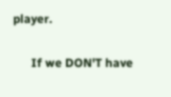player.

      If we DON'T have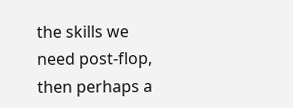the skills we need post-flop, then perhaps a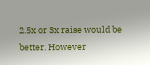2.5x or 3x raise would be better. However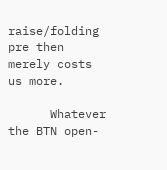raise/folding pre then merely costs us more.

      Whatever the BTN open-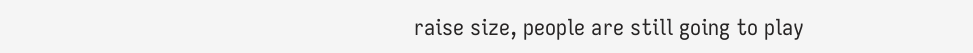raise size, people are still going to play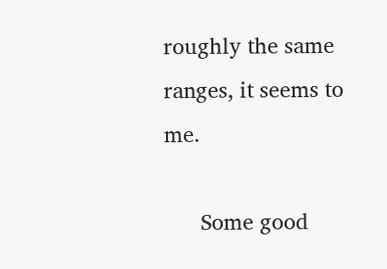roughly the same ranges, it seems to me.

      Some good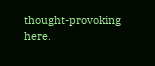thought-provoking here.